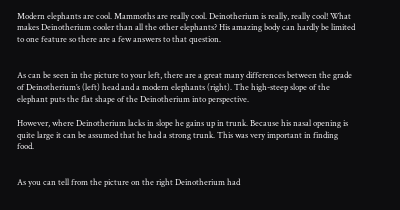Modern elephants are cool. Mammoths are really cool. Deinotherium is really, really cool! What makes Deinotherium cooler than all the other elephants? His amazing body can hardly be limited to one feature so there are a few answers to that question.


As can be seen in the picture to your left, there are a great many differences between the grade of Deinotherium’s (left) head and a modern elephants (right). The high-steep slope of the elephant puts the flat shape of the Deinotherium into perspective.

However, where Deinotherium lacks in slope he gains up in trunk. Because his nasal opening is quite large it can be assumed that he had a strong trunk. This was very important in finding food.


As you can tell from the picture on the right Deinotherium had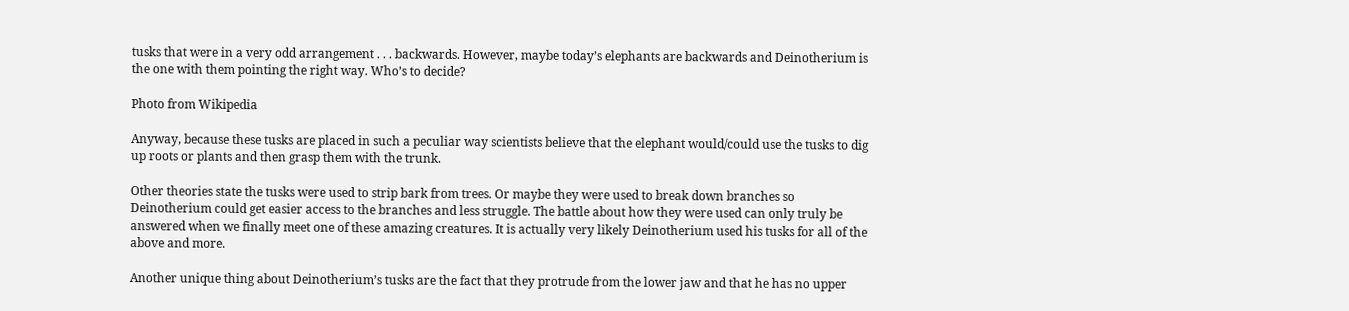tusks that were in a very odd arrangement . . . backwards. However, maybe today’s elephants are backwards and Deinotherium is the one with them pointing the right way. Who’s to decide?

Photo from Wikipedia

Anyway, because these tusks are placed in such a peculiar way scientists believe that the elephant would/could use the tusks to dig up roots or plants and then grasp them with the trunk.

Other theories state the tusks were used to strip bark from trees. Or maybe they were used to break down branches so Deinotherium could get easier access to the branches and less struggle. The battle about how they were used can only truly be answered when we finally meet one of these amazing creatures. It is actually very likely Deinotherium used his tusks for all of the above and more.

Another unique thing about Deinotherium’s tusks are the fact that they protrude from the lower jaw and that he has no upper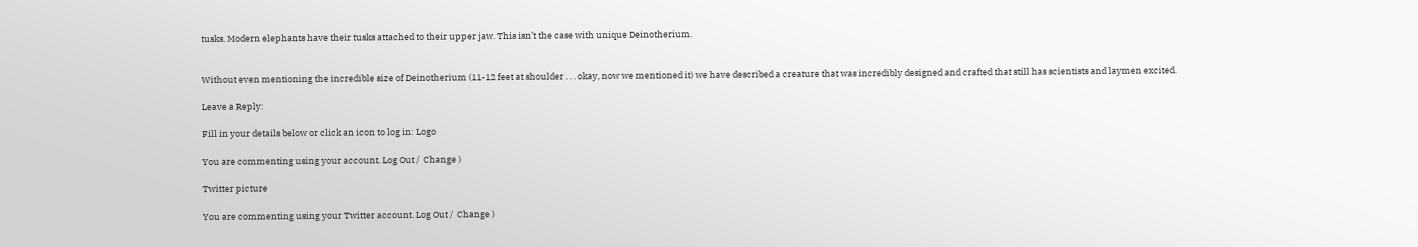tusks. Modern elephants have their tusks attached to their upper jaw. This isn’t the case with unique Deinotherium.


Without even mentioning the incredible size of Deinotherium (11-12 feet at shoulder . . . okay, now we mentioned it) we have described a creature that was incredibly designed and crafted that still has scientists and laymen excited.

Leave a Reply:

Fill in your details below or click an icon to log in: Logo

You are commenting using your account. Log Out /  Change )

Twitter picture

You are commenting using your Twitter account. Log Out /  Change )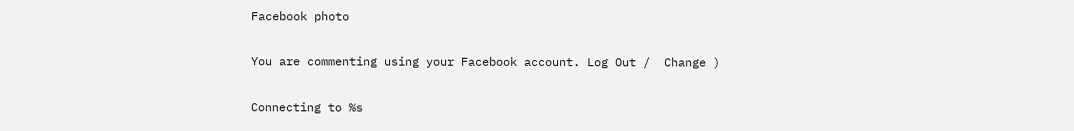Facebook photo

You are commenting using your Facebook account. Log Out /  Change )

Connecting to %s